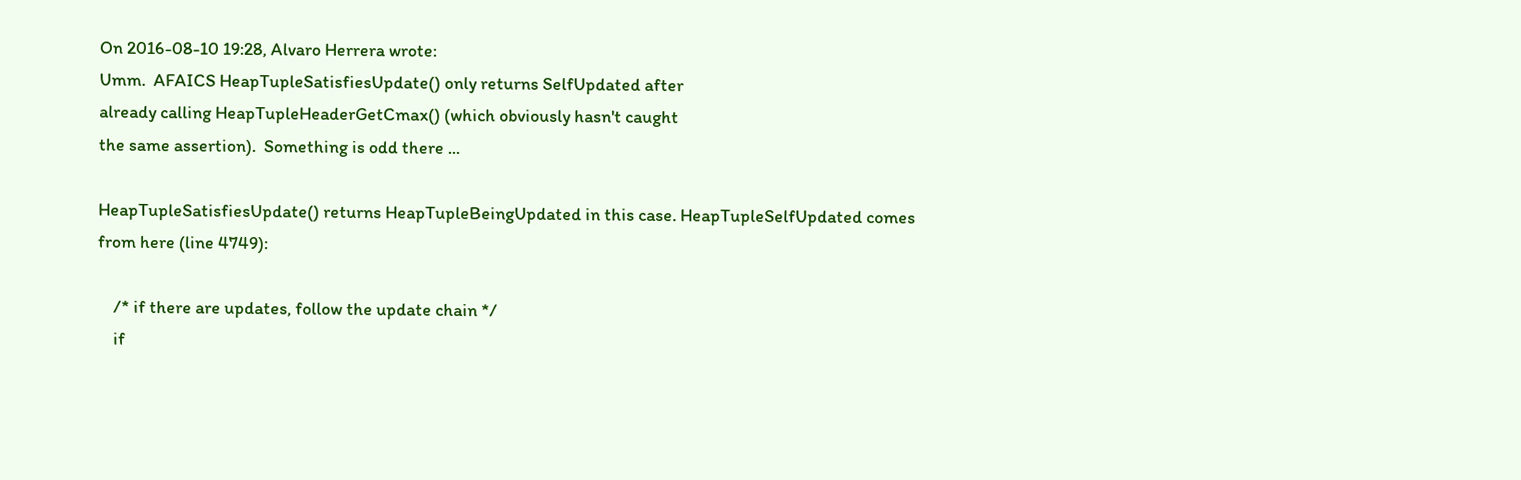On 2016-08-10 19:28, Alvaro Herrera wrote:
Umm.  AFAICS HeapTupleSatisfiesUpdate() only returns SelfUpdated after
already calling HeapTupleHeaderGetCmax() (which obviously hasn't caught
the same assertion).  Something is odd there ...

HeapTupleSatisfiesUpdate() returns HeapTupleBeingUpdated in this case. HeapTupleSelfUpdated comes from here (line 4749):

    /* if there are updates, follow the update chain */
    if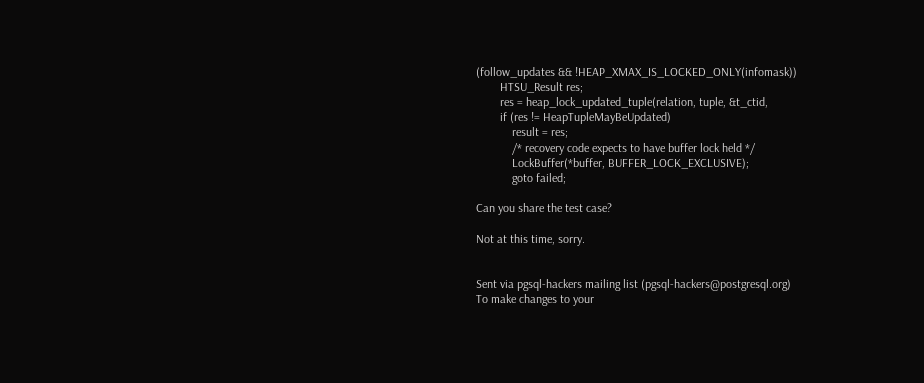(follow_updates && !HEAP_XMAX_IS_LOCKED_ONLY(infomask))
        HTSU_Result res;
        res = heap_lock_updated_tuple(relation, tuple, &t_ctid,
        if (res != HeapTupleMayBeUpdated)
            result = res;
            /* recovery code expects to have buffer lock held */
            LockBuffer(*buffer, BUFFER_LOCK_EXCLUSIVE);
            goto failed;

Can you share the test case?

Not at this time, sorry.


Sent via pgsql-hackers mailing list (pgsql-hackers@postgresql.org)
To make changes to your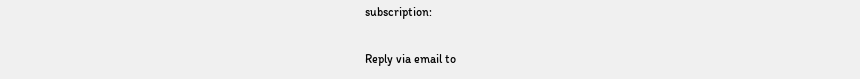subscription:

Reply via email to